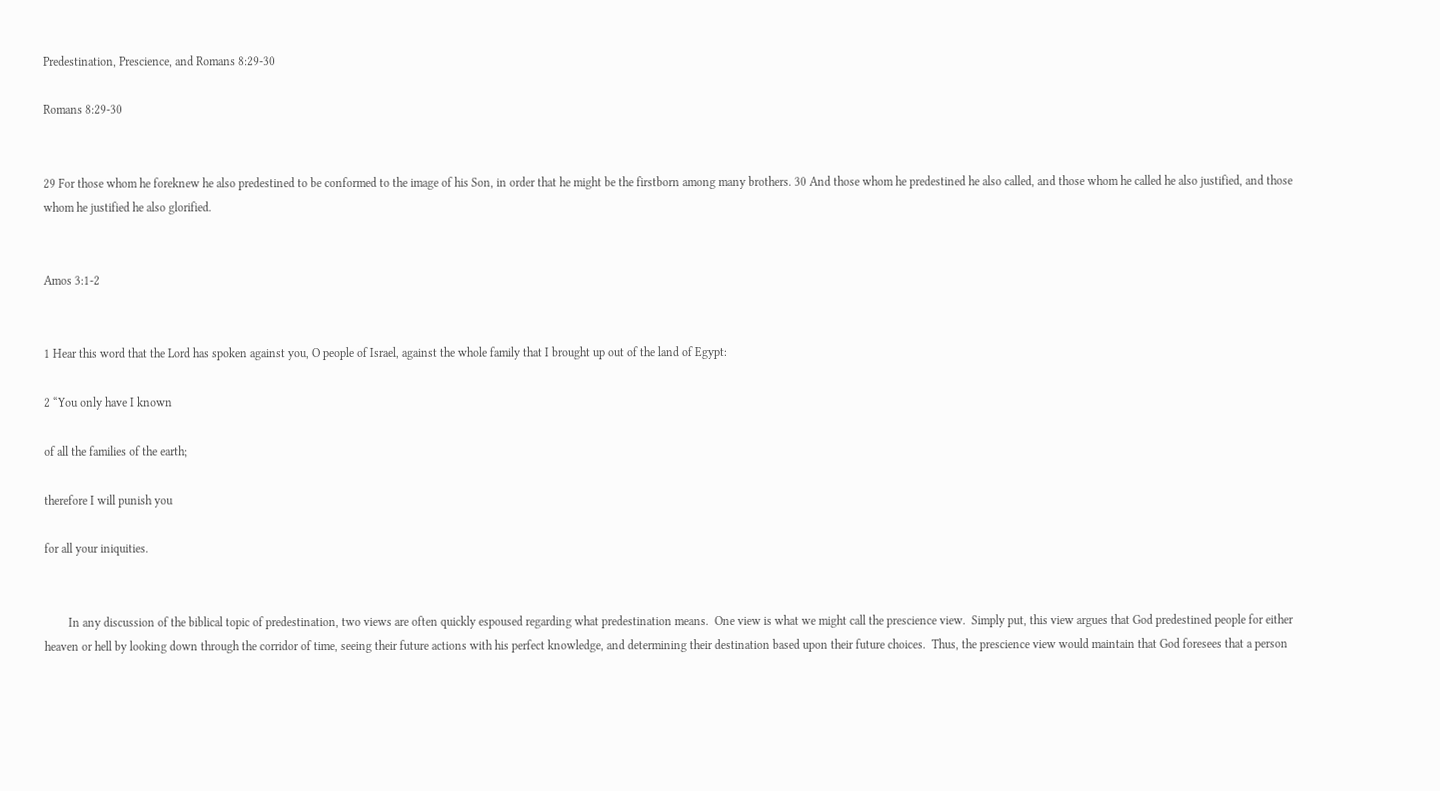Predestination, Prescience, and Romans 8:29-30

Romans 8:29-30


29 For those whom he foreknew he also predestined to be conformed to the image of his Son, in order that he might be the firstborn among many brothers. 30 And those whom he predestined he also called, and those whom he called he also justified, and those whom he justified he also glorified.


Amos 3:1-2


1 Hear this word that the Lord has spoken against you, O people of Israel, against the whole family that I brought up out of the land of Egypt:

2 “You only have I known

of all the families of the earth;

therefore I will punish you

for all your iniquities.


        In any discussion of the biblical topic of predestination, two views are often quickly espoused regarding what predestination means.  One view is what we might call the prescience view.  Simply put, this view argues that God predestined people for either heaven or hell by looking down through the corridor of time, seeing their future actions with his perfect knowledge, and determining their destination based upon their future choices.  Thus, the prescience view would maintain that God foresees that a person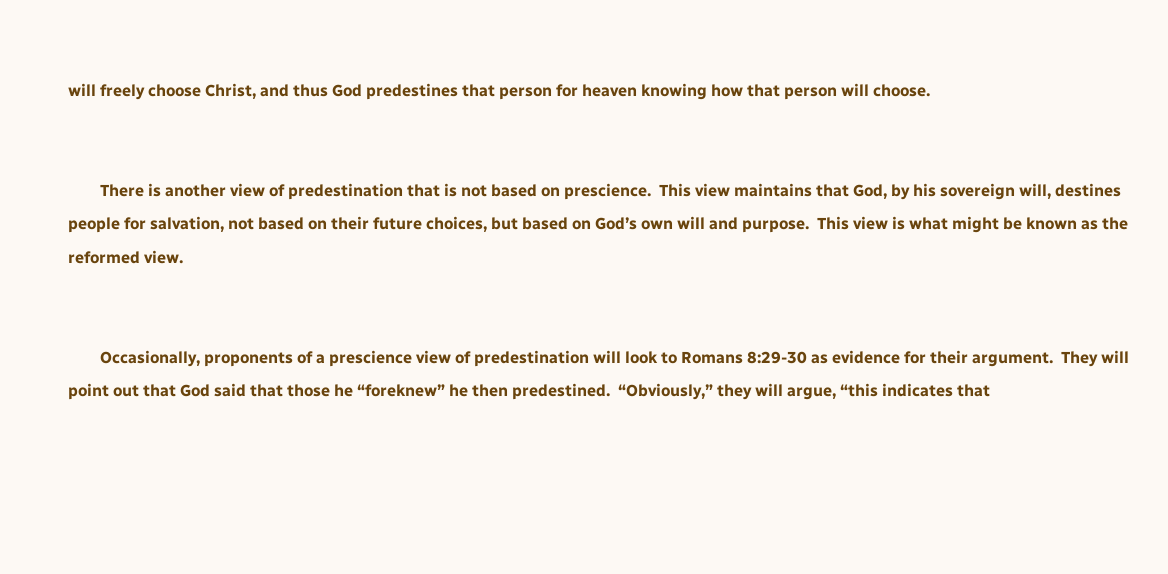will freely choose Christ, and thus God predestines that person for heaven knowing how that person will choose.


        There is another view of predestination that is not based on prescience.  This view maintains that God, by his sovereign will, destines people for salvation, not based on their future choices, but based on God’s own will and purpose.  This view is what might be known as the reformed view.


        Occasionally, proponents of a prescience view of predestination will look to Romans 8:29-30 as evidence for their argument.  They will point out that God said that those he “foreknew” he then predestined.  “Obviously,” they will argue, “this indicates that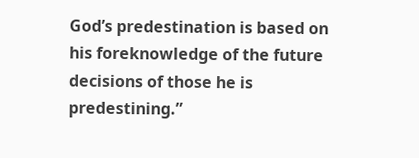God’s predestination is based on his foreknowledge of the future decisions of those he is predestining.”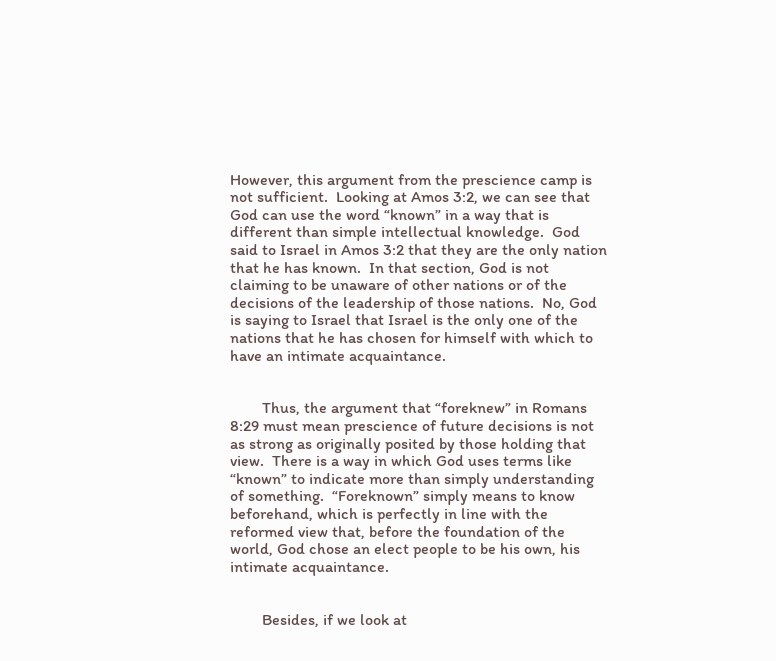However, this argument from the prescience camp is not sufficient.  Looking at Amos 3:2, we can see that God can use the word “known” in a way that is different than simple intellectual knowledge.  God said to Israel in Amos 3:2 that they are the only nation that he has known.  In that section, God is not claiming to be unaware of other nations or of the decisions of the leadership of those nations.  No, God is saying to Israel that Israel is the only one of the nations that he has chosen for himself with which to have an intimate acquaintance.


        Thus, the argument that “foreknew” in Romans 8:29 must mean prescience of future decisions is not as strong as originally posited by those holding that view.  There is a way in which God uses terms like “known” to indicate more than simply understanding of something.  “Foreknown” simply means to know beforehand, which is perfectly in line with the reformed view that, before the foundation of the world, God chose an elect people to be his own, his intimate acquaintance.


        Besides, if we look at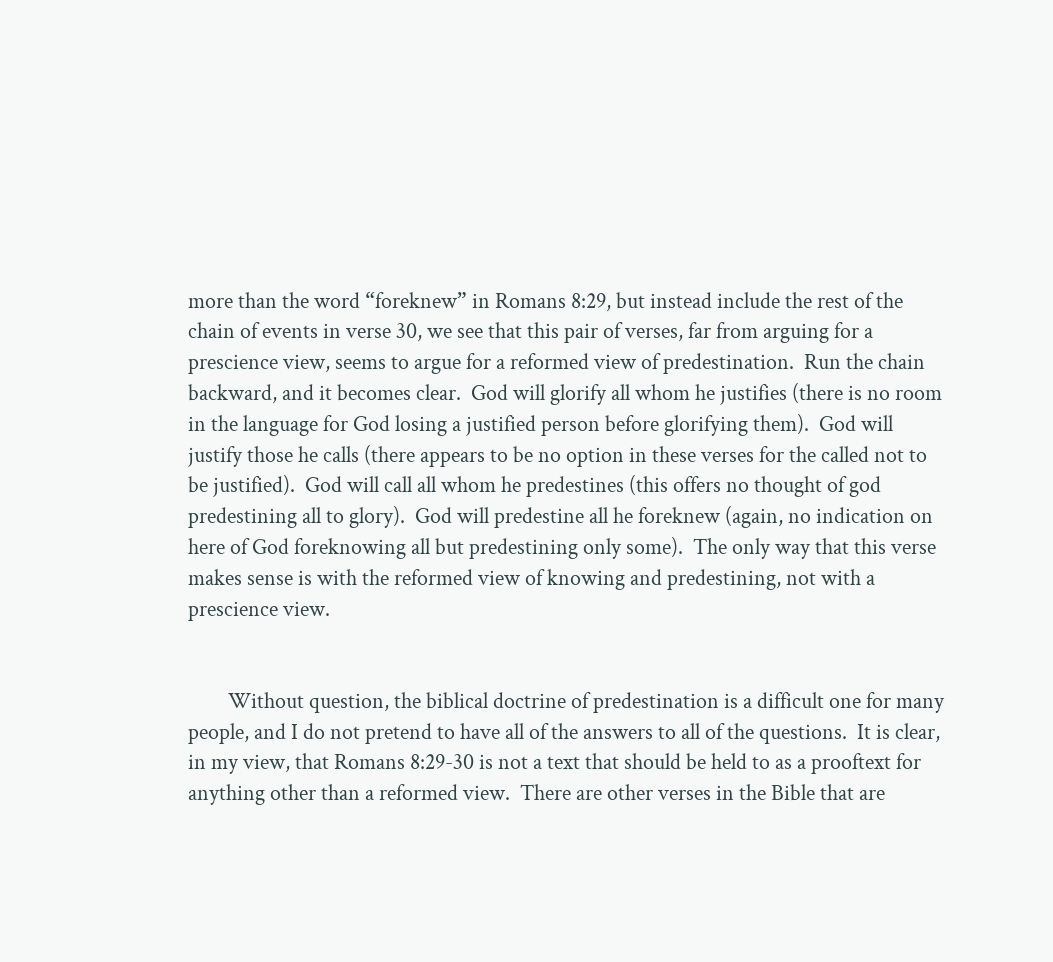more than the word “foreknew” in Romans 8:29, but instead include the rest of the chain of events in verse 30, we see that this pair of verses, far from arguing for a prescience view, seems to argue for a reformed view of predestination.  Run the chain backward, and it becomes clear.  God will glorify all whom he justifies (there is no room in the language for God losing a justified person before glorifying them).  God will justify those he calls (there appears to be no option in these verses for the called not to be justified).  God will call all whom he predestines (this offers no thought of god predestining all to glory).  God will predestine all he foreknew (again, no indication on here of God foreknowing all but predestining only some).  The only way that this verse makes sense is with the reformed view of knowing and predestining, not with a prescience view.


        Without question, the biblical doctrine of predestination is a difficult one for many people, and I do not pretend to have all of the answers to all of the questions.  It is clear, in my view, that Romans 8:29-30 is not a text that should be held to as a prooftext for anything other than a reformed view.  There are other verses in the Bible that are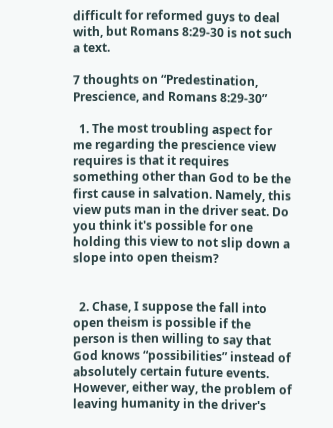difficult for reformed guys to deal with, but Romans 8:29-30 is not such a text.

7 thoughts on “Predestination, Prescience, and Romans 8:29-30”

  1. The most troubling aspect for me regarding the prescience view requires is that it requires something other than God to be the first cause in salvation. Namely, this view puts man in the driver seat. Do you think it's possible for one holding this view to not slip down a slope into open theism?


  2. Chase, I suppose the fall into open theism is possible if the person is then willing to say that God knows “possibilities” instead of absolutely certain future events. However, either way, the problem of leaving humanity in the driver's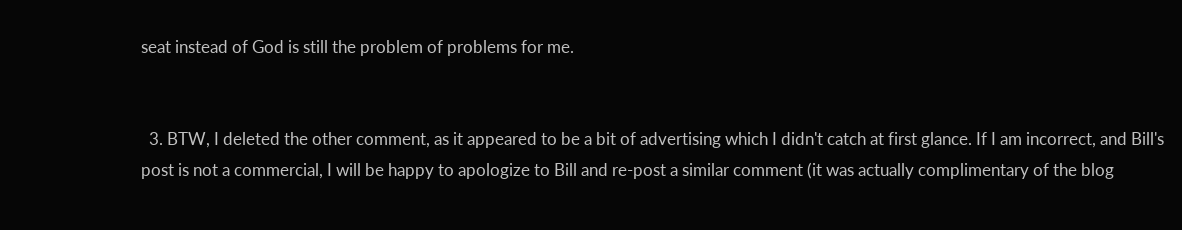seat instead of God is still the problem of problems for me.


  3. BTW, I deleted the other comment, as it appeared to be a bit of advertising which I didn't catch at first glance. If I am incorrect, and Bill's post is not a commercial, I will be happy to apologize to Bill and re-post a similar comment (it was actually complimentary of the blog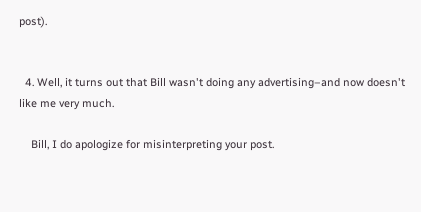post).


  4. Well, it turns out that Bill wasn't doing any advertising–and now doesn't like me very much.

    Bill, I do apologize for misinterpreting your post.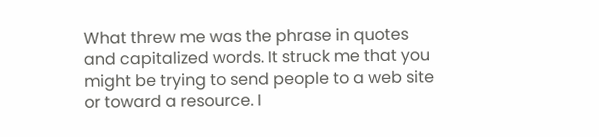What threw me was the phrase in quotes and capitalized words. It struck me that you might be trying to send people to a web site or toward a resource. I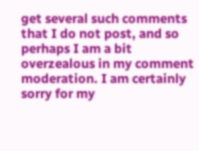get several such comments that I do not post, and so perhaps I am a bit overzealous in my comment moderation. I am certainly sorry for my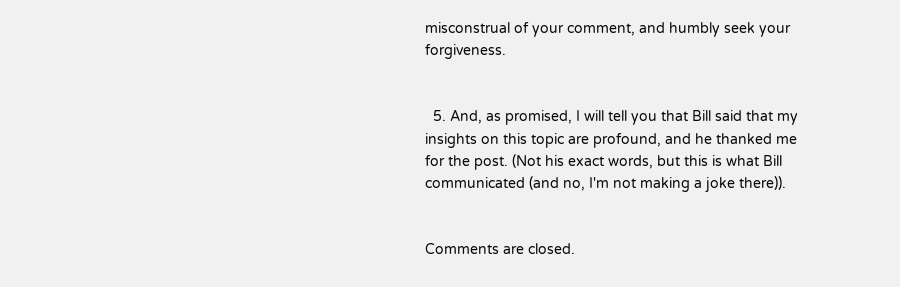misconstrual of your comment, and humbly seek your forgiveness.


  5. And, as promised, I will tell you that Bill said that my insights on this topic are profound, and he thanked me for the post. (Not his exact words, but this is what Bill communicated (and no, I'm not making a joke there)).


Comments are closed.